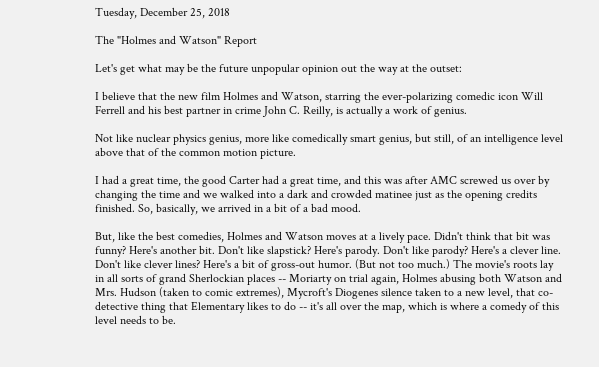Tuesday, December 25, 2018

The "Holmes and Watson" Report

Let's get what may be the future unpopular opinion out the way at the outset:

I believe that the new film Holmes and Watson, starring the ever-polarizing comedic icon Will Ferrell and his best partner in crime John C. Reilly, is actually a work of genius.

Not like nuclear physics genius, more like comedically smart genius, but still, of an intelligence level above that of the common motion picture.

I had a great time, the good Carter had a great time, and this was after AMC screwed us over by changing the time and we walked into a dark and crowded matinee just as the opening credits finished. So, basically, we arrived in a bit of a bad mood.

But, like the best comedies, Holmes and Watson moves at a lively pace. Didn't think that bit was funny? Here's another bit. Don't like slapstick? Here's parody. Don't like parody? Here's a clever line. Don't like clever lines? Here's a bit of gross-out humor. (But not too much.) The movie's roots lay in all sorts of grand Sherlockian places -- Moriarty on trial again, Holmes abusing both Watson and Mrs. Hudson (taken to comic extremes), Mycroft's Diogenes silence taken to a new level, that co-detective thing that Elementary likes to do -- it's all over the map, which is where a comedy of this level needs to be.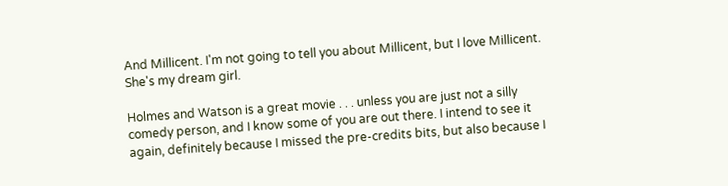And Millicent. I'm not going to tell you about Millicent, but I love Millicent. She's my dream girl.

Holmes and Watson is a great movie . . . unless you are just not a silly comedy person, and I know some of you are out there. I intend to see it again, definitely because I missed the pre-credits bits, but also because I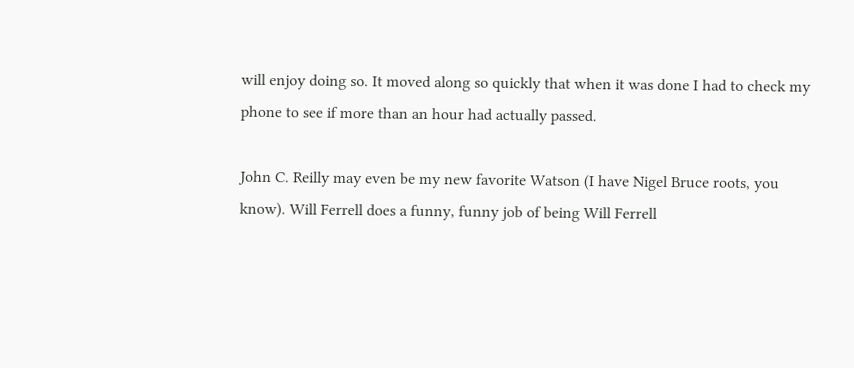will enjoy doing so. It moved along so quickly that when it was done I had to check my phone to see if more than an hour had actually passed.

John C. Reilly may even be my new favorite Watson (I have Nigel Bruce roots, you know). Will Ferrell does a funny, funny job of being Will Ferrell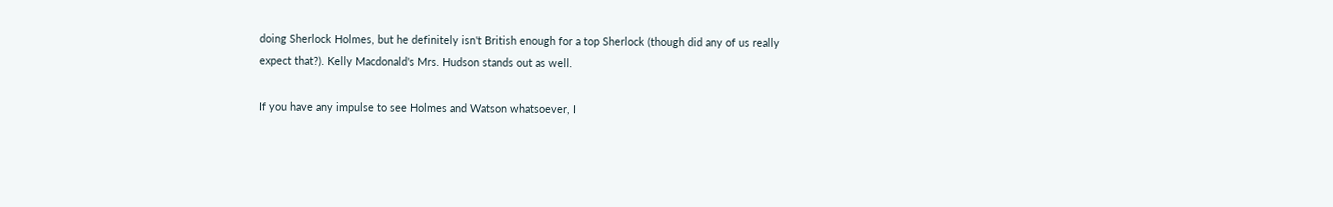doing Sherlock Holmes, but he definitely isn't British enough for a top Sherlock (though did any of us really expect that?). Kelly Macdonald's Mrs. Hudson stands out as well.

If you have any impulse to see Holmes and Watson whatsoever, I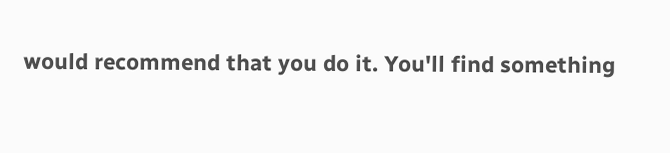would recommend that you do it. You'll find something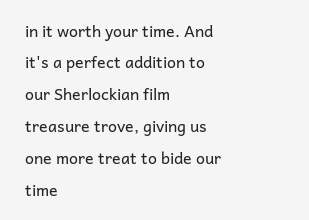in it worth your time. And it's a perfect addition to our Sherlockian film treasure trove, giving us one more treat to bide our time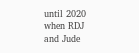until 2020 when RDJ and Jude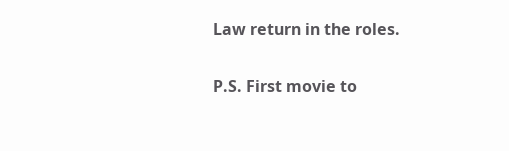Law return in the roles.

P.S. First movie to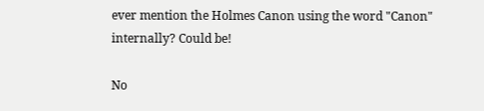ever mention the Holmes Canon using the word "Canon" internally? Could be!

No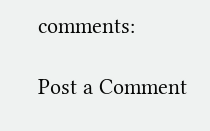comments:

Post a Comment